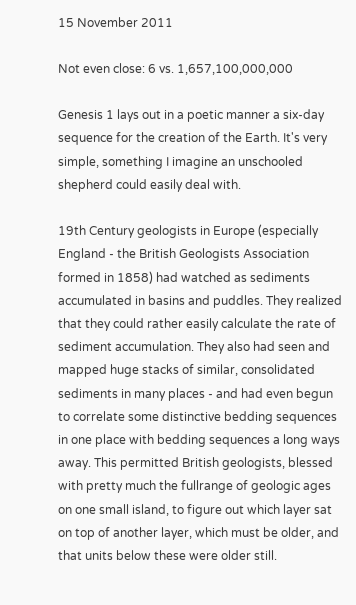15 November 2011

Not even close: 6 vs. 1,657,100,000,000

Genesis 1 lays out in a poetic manner a six-day sequence for the creation of the Earth. It's very simple, something I imagine an unschooled shepherd could easily deal with.

19th Century geologists in Europe (especially England - the British Geologists Association formed in 1858) had watched as sediments accumulated in basins and puddles. They realized that they could rather easily calculate the rate of sediment accumulation. They also had seen and mapped huge stacks of similar, consolidated sediments in many places - and had even begun to correlate some distinctive bedding sequences in one place with bedding sequences a long ways away. This permitted British geologists, blessed with pretty much the fullrange of geologic ages on one small island, to figure out which layer sat on top of another layer, which must be older, and that units below these were older still.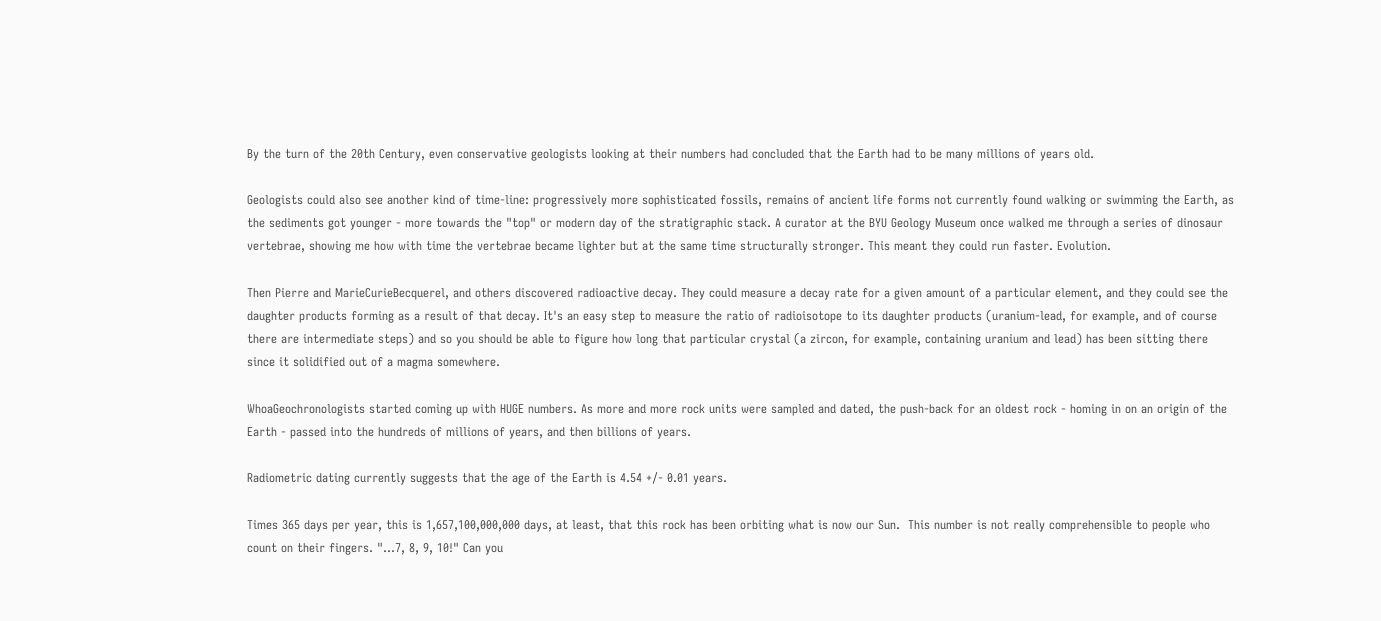By the turn of the 20th Century, even conservative geologists looking at their numbers had concluded that the Earth had to be many millions of years old.

Geologists could also see another kind of time-line: progressively more sophisticated fossils, remains of ancient life forms not currently found walking or swimming the Earth, as the sediments got younger - more towards the "top" or modern day of the stratigraphic stack. A curator at the BYU Geology Museum once walked me through a series of dinosaur vertebrae, showing me how with time the vertebrae became lighter but at the same time structurally stronger. This meant they could run faster. Evolution.

Then Pierre and MarieCurieBecquerel, and others discovered radioactive decay. They could measure a decay rate for a given amount of a particular element, and they could see the daughter products forming as a result of that decay. It's an easy step to measure the ratio of radioisotope to its daughter products (uranium-lead, for example, and of course there are intermediate steps) and so you should be able to figure how long that particular crystal (a zircon, for example, containing uranium and lead) has been sitting there since it solidified out of a magma somewhere.

WhoaGeochronologists started coming up with HUGE numbers. As more and more rock units were sampled and dated, the push-back for an oldest rock - homing in on an origin of the Earth - passed into the hundreds of millions of years, and then billions of years.

Radiometric dating currently suggests that the age of the Earth is 4.54 +/- 0.01 years.

Times 365 days per year, this is 1,657,100,000,000 days, at least, that this rock has been orbiting what is now our Sun.  This number is not really comprehensible to people who count on their fingers. "...7, 8, 9, 10!" Can you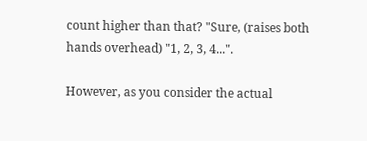count higher than that? "Sure, (raises both hands overhead) "1, 2, 3, 4...".

However, as you consider the actual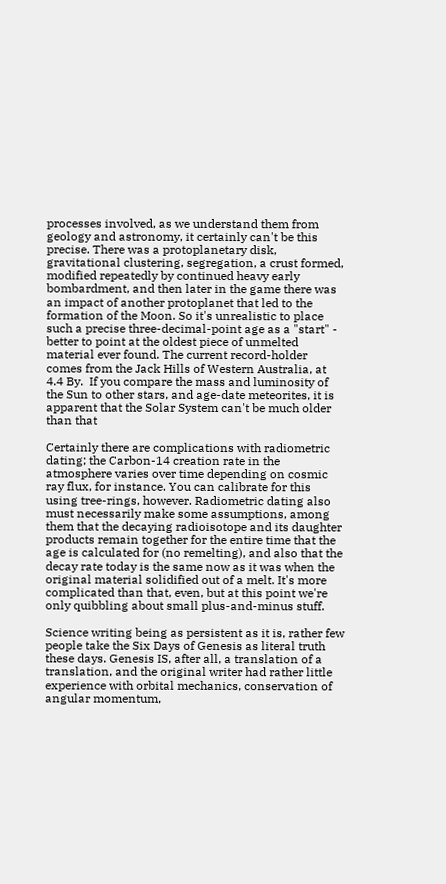processes involved, as we understand them from geology and astronomy, it certainly can't be this precise. There was a protoplanetary disk, gravitational clustering, segregation, a crust formed, modified repeatedly by continued heavy early bombardment, and then later in the game there was an impact of another protoplanet that led to the formation of the Moon. So it's unrealistic to place such a precise three-decimal-point age as a "start" - better to point at the oldest piece of unmelted material ever found. The current record-holder comes from the Jack Hills of Western Australia, at 4.4 By.  If you compare the mass and luminosity of the Sun to other stars, and age-date meteorites, it is apparent that the Solar System can't be much older than that

Certainly there are complications with radiometric dating; the Carbon-14 creation rate in the atmosphere varies over time depending on cosmic ray flux, for instance. You can calibrate for this using tree-rings, however. Radiometric dating also must necessarily make some assumptions, among them that the decaying radioisotope and its daughter products remain together for the entire time that the age is calculated for (no remelting), and also that the decay rate today is the same now as it was when the original material solidified out of a melt. It's more complicated than that, even, but at this point we're only quibbling about small plus-and-minus stuff.

Science writing being as persistent as it is, rather few people take the Six Days of Genesis as literal truth these days. Genesis IS, after all, a translation of a translation, and the original writer had rather little experience with orbital mechanics, conservation of angular momentum,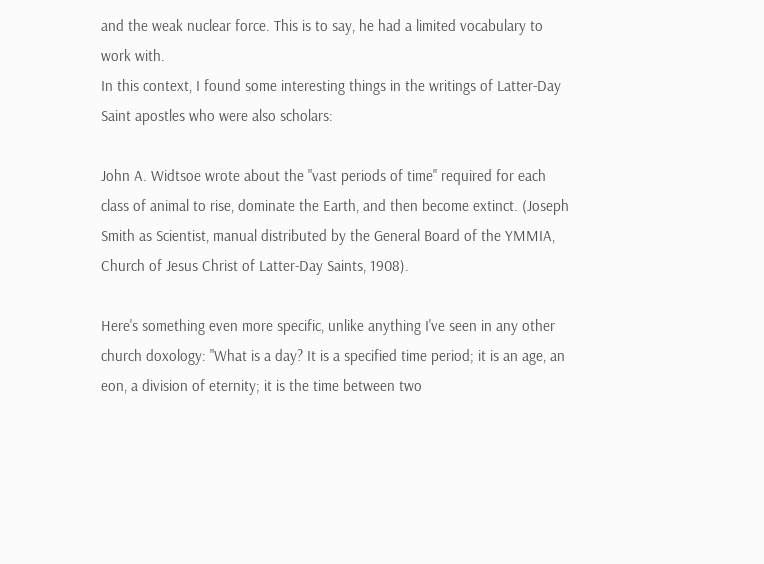and the weak nuclear force. This is to say, he had a limited vocabulary to work with.
In this context, I found some interesting things in the writings of Latter-Day Saint apostles who were also scholars:

John A. Widtsoe wrote about the "vast periods of time" required for each class of animal to rise, dominate the Earth, and then become extinct. (Joseph Smith as Scientist, manual distributed by the General Board of the YMMIA, Church of Jesus Christ of Latter-Day Saints, 1908).

Here's something even more specific, unlike anything I've seen in any other church doxology: "What is a day? It is a specified time period; it is an age, an eon, a division of eternity; it is the time between two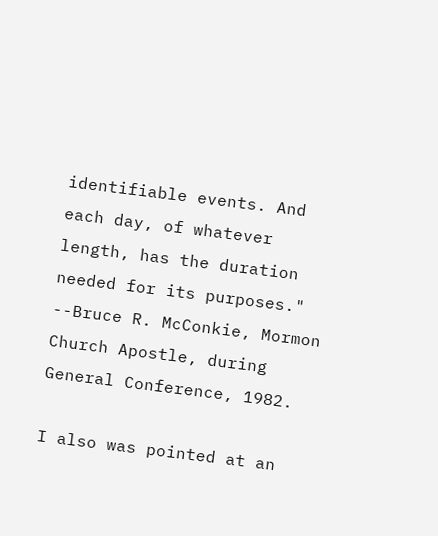identifiable events. And each day, of whatever length, has the duration needed for its purposes." --Bruce R. McConkie, Mormon Church Apostle, during General Conference, 1982.

I also was pointed at an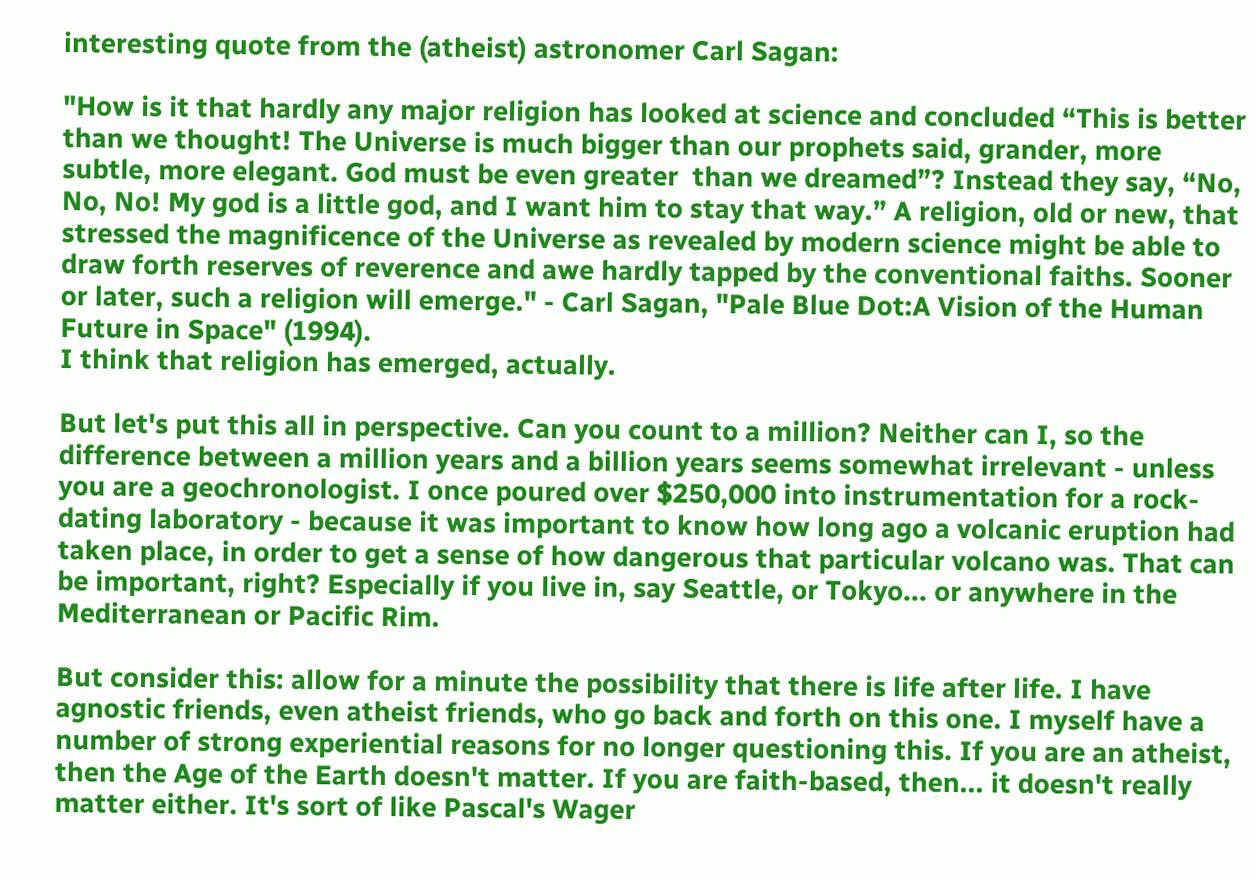interesting quote from the (atheist) astronomer Carl Sagan:

"How is it that hardly any major religion has looked at science and concluded “This is better than we thought! The Universe is much bigger than our prophets said, grander, more subtle, more elegant. God must be even greater  than we dreamed”? Instead they say, “No, No, No! My god is a little god, and I want him to stay that way.” A religion, old or new, that stressed the magnificence of the Universe as revealed by modern science might be able to draw forth reserves of reverence and awe hardly tapped by the conventional faiths. Sooner or later, such a religion will emerge." - Carl Sagan, "Pale Blue Dot:A Vision of the Human Future in Space" (1994).
I think that religion has emerged, actually.

But let's put this all in perspective. Can you count to a million? Neither can I, so the difference between a million years and a billion years seems somewhat irrelevant - unless you are a geochronologist. I once poured over $250,000 into instrumentation for a rock-dating laboratory - because it was important to know how long ago a volcanic eruption had taken place, in order to get a sense of how dangerous that particular volcano was. That can be important, right? Especially if you live in, say Seattle, or Tokyo... or anywhere in the Mediterranean or Pacific Rim.

But consider this: allow for a minute the possibility that there is life after life. I have agnostic friends, even atheist friends, who go back and forth on this one. I myself have a number of strong experiential reasons for no longer questioning this. If you are an atheist, then the Age of the Earth doesn't matter. If you are faith-based, then... it doesn't really matter either. It's sort of like Pascal's Wager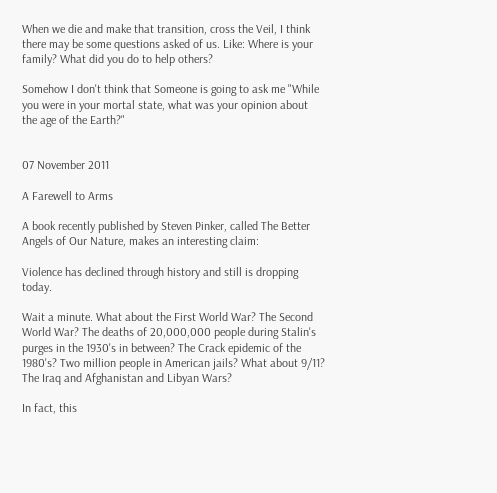When we die and make that transition, cross the Veil, I think there may be some questions asked of us. Like: Where is your family? What did you do to help others?

Somehow I don't think that Someone is going to ask me "While you were in your mortal state, what was your opinion about the age of the Earth?"


07 November 2011

A Farewell to Arms

A book recently published by Steven Pinker, called The Better Angels of Our Nature, makes an interesting claim:

Violence has declined through history and still is dropping today.

Wait a minute. What about the First World War? The Second World War? The deaths of 20,000,000 people during Stalin's purges in the 1930's in between? The Crack epidemic of the 1980's? Two million people in American jails? What about 9/11? The Iraq and Afghanistan and Libyan Wars?

In fact, this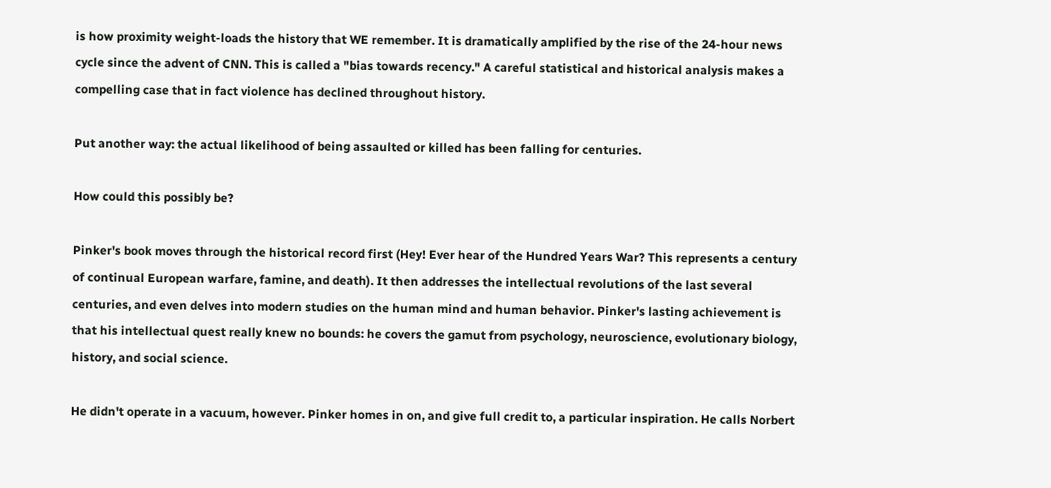is how proximity weight-loads the history that WE remember. It is dramatically amplified by the rise of the 24-hour news cycle since the advent of CNN. This is called a "bias towards recency." A careful statistical and historical analysis makes a compelling case that in fact violence has declined throughout history.

Put another way: the actual likelihood of being assaulted or killed has been falling for centuries.

How could this possibly be?

Pinker's book moves through the historical record first (Hey! Ever hear of the Hundred Years War? This represents a century of continual European warfare, famine, and death). It then addresses the intellectual revolutions of the last several centuries, and even delves into modern studies on the human mind and human behavior. Pinker's lasting achievement is that his intellectual quest really knew no bounds: he covers the gamut from psychology, neuroscience, evolutionary biology, history, and social science.

He didn't operate in a vacuum, however. Pinker homes in on, and give full credit to, a particular inspiration. He calls Norbert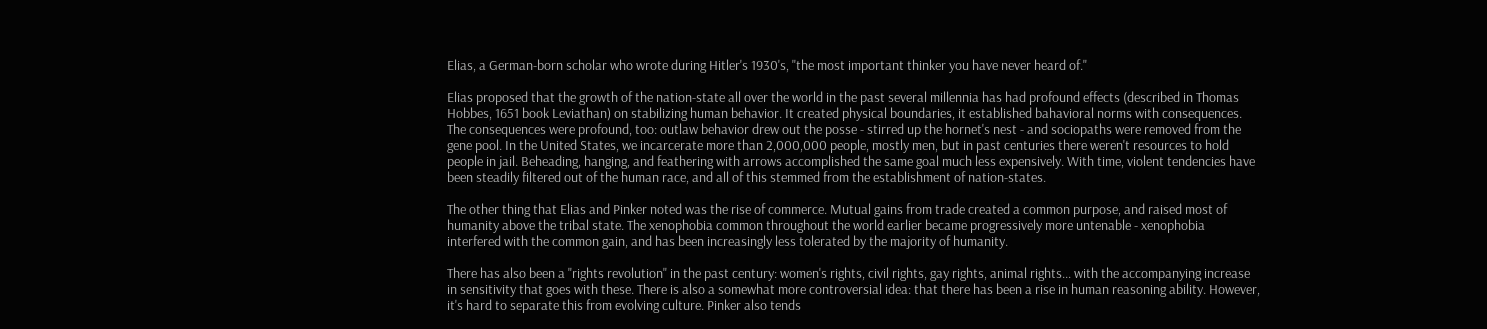Elias, a German-born scholar who wrote during Hitler's 1930's, "the most important thinker you have never heard of."

Elias proposed that the growth of the nation-state all over the world in the past several millennia has had profound effects (described in Thomas Hobbes, 1651 book Leviathan) on stabilizing human behavior. It created physical boundaries, it established bahavioral norms with consequences. The consequences were profound, too: outlaw behavior drew out the posse - stirred up the hornet's nest - and sociopaths were removed from the gene pool. In the United States, we incarcerate more than 2,000,000 people, mostly men, but in past centuries there weren't resources to hold people in jail. Beheading, hanging, and feathering with arrows accomplished the same goal much less expensively. With time, violent tendencies have been steadily filtered out of the human race, and all of this stemmed from the establishment of nation-states.

The other thing that Elias and Pinker noted was the rise of commerce. Mutual gains from trade created a common purpose, and raised most of humanity above the tribal state. The xenophobia common throughout the world earlier became progressively more untenable - xenophobia interfered with the common gain, and has been increasingly less tolerated by the majority of humanity.

There has also been a "rights revolution" in the past century: women's rights, civil rights, gay rights, animal rights... with the accompanying increase in sensitivity that goes with these. There is also a somewhat more controversial idea: that there has been a rise in human reasoning ability. However, it's hard to separate this from evolving culture. Pinker also tends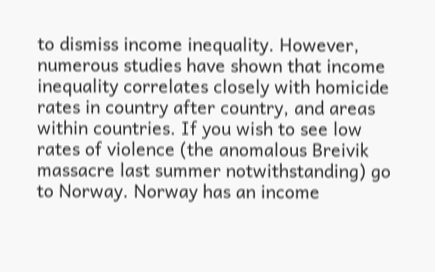to dismiss income inequality. However, numerous studies have shown that income inequality correlates closely with homicide rates in country after country, and areas within countries. If you wish to see low rates of violence (the anomalous Breivik massacre last summer notwithstanding) go to Norway. Norway has an income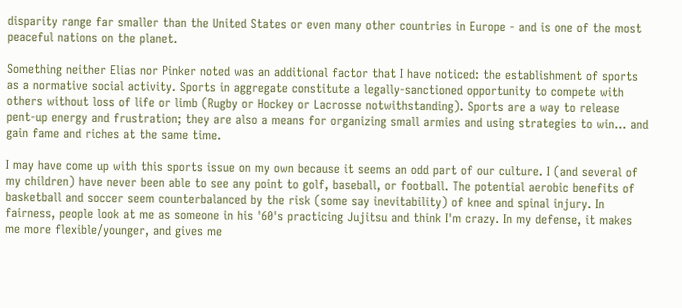disparity range far smaller than the United States or even many other countries in Europe - and is one of the most peaceful nations on the planet.

Something neither Elias nor Pinker noted was an additional factor that I have noticed: the establishment of sports as a normative social activity. Sports in aggregate constitute a legally-sanctioned opportunity to compete with others without loss of life or limb (Rugby or Hockey or Lacrosse notwithstanding). Sports are a way to release pent-up energy and frustration; they are also a means for organizing small armies and using strategies to win... and gain fame and riches at the same time.

I may have come up with this sports issue on my own because it seems an odd part of our culture. I (and several of my children) have never been able to see any point to golf, baseball, or football. The potential aerobic benefits of basketball and soccer seem counterbalanced by the risk (some say inevitability) of knee and spinal injury. In fairness, people look at me as someone in his '60's practicing Jujitsu and think I'm crazy. In my defense, it makes me more flexible/younger, and gives me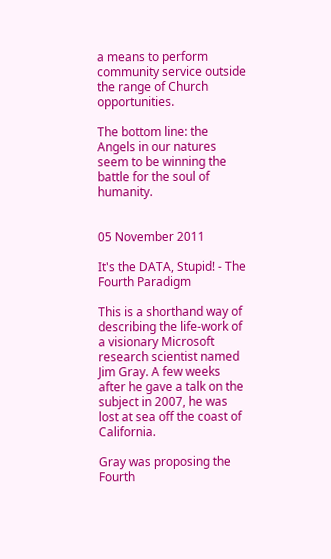a means to perform community service outside the range of Church opportunities.

The bottom line: the Angels in our natures seem to be winning the battle for the soul of humanity.


05 November 2011

It's the DATA, Stupid! - The Fourth Paradigm

This is a shorthand way of describing the life-work of a visionary Microsoft research scientist named Jim Gray. A few weeks after he gave a talk on the subject in 2007, he was lost at sea off the coast of California.

Gray was proposing the Fourth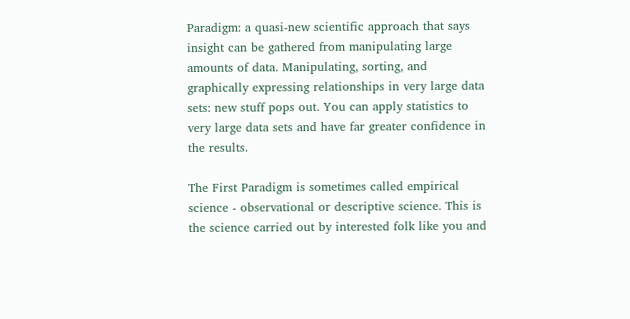Paradigm: a quasi-new scientific approach that says insight can be gathered from manipulating large amounts of data. Manipulating, sorting, and graphically expressing relationships in very large data sets: new stuff pops out. You can apply statistics to very large data sets and have far greater confidence in the results.

The First Paradigm is sometimes called empirical science - observational or descriptive science. This is the science carried out by interested folk like you and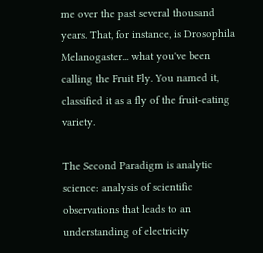me over the past several thousand years. That, for instance, is Drosophila Melanogaster... what you've been calling the Fruit Fly. You named it, classified it as a fly of the fruit-eating variety.

The Second Paradigm is analytic science: analysis of scientific observations that leads to an understanding of electricity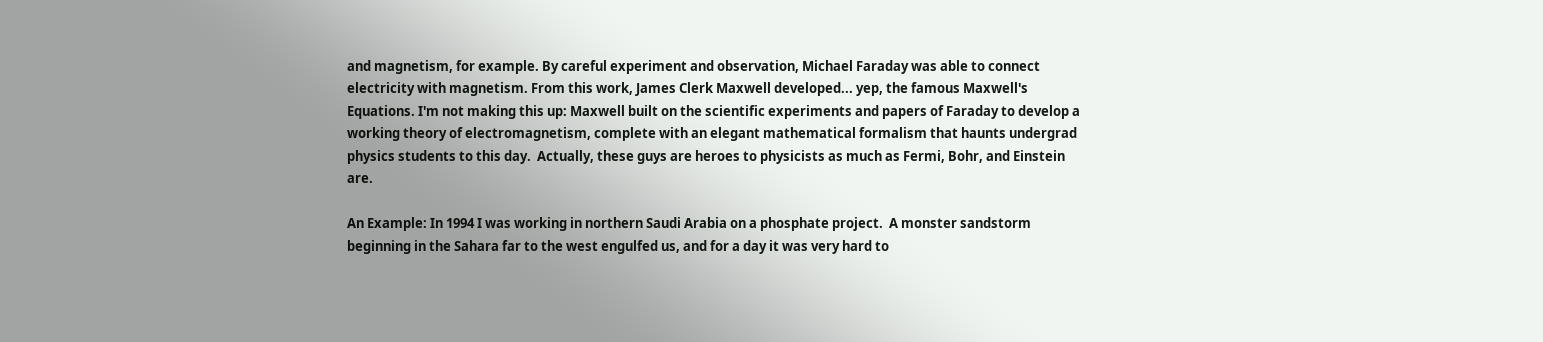and magnetism, for example. By careful experiment and observation, Michael Faraday was able to connect electricity with magnetism. From this work, James Clerk Maxwell developed... yep, the famous Maxwell's Equations. I'm not making this up: Maxwell built on the scientific experiments and papers of Faraday to develop a working theory of electromagnetism, complete with an elegant mathematical formalism that haunts undergrad physics students to this day.  Actually, these guys are heroes to physicists as much as Fermi, Bohr, and Einstein are.

An Example: In 1994 I was working in northern Saudi Arabia on a phosphate project.  A monster sandstorm beginning in the Sahara far to the west engulfed us, and for a day it was very hard to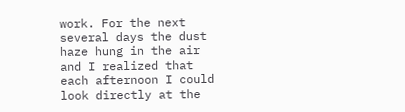work. For the next several days the dust haze hung in the air and I realized that each afternoon I could look directly at the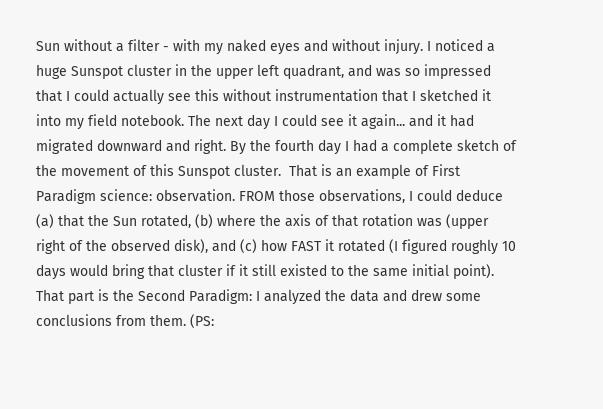Sun without a filter - with my naked eyes and without injury. I noticed a huge Sunspot cluster in the upper left quadrant, and was so impressed that I could actually see this without instrumentation that I sketched it into my field notebook. The next day I could see it again... and it had migrated downward and right. By the fourth day I had a complete sketch of the movement of this Sunspot cluster.  That is an example of First Paradigm science: observation. FROM those observations, I could deduce (a) that the Sun rotated, (b) where the axis of that rotation was (upper right of the observed disk), and (c) how FAST it rotated (I figured roughly 10 days would bring that cluster if it still existed to the same initial point). That part is the Second Paradigm: I analyzed the data and drew some conclusions from them. (PS: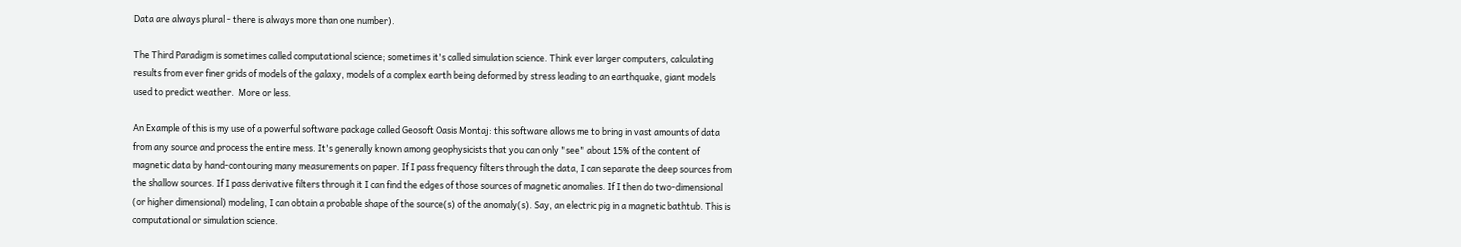Data are always plural - there is always more than one number).

The Third Paradigm is sometimes called computational science; sometimes it's called simulation science. Think ever larger computers, calculating results from ever finer grids of models of the galaxy, models of a complex earth being deformed by stress leading to an earthquake, giant models used to predict weather.  More or less.

An Example of this is my use of a powerful software package called Geosoft Oasis Montaj: this software allows me to bring in vast amounts of data from any source and process the entire mess. It's generally known among geophysicists that you can only "see" about 15% of the content of magnetic data by hand-contouring many measurements on paper. If I pass frequency filters through the data, I can separate the deep sources from the shallow sources. If I pass derivative filters through it I can find the edges of those sources of magnetic anomalies. If I then do two-dimensional (or higher dimensional) modeling, I can obtain a probable shape of the source(s) of the anomaly(s). Say, an electric pig in a magnetic bathtub. This is computational or simulation science.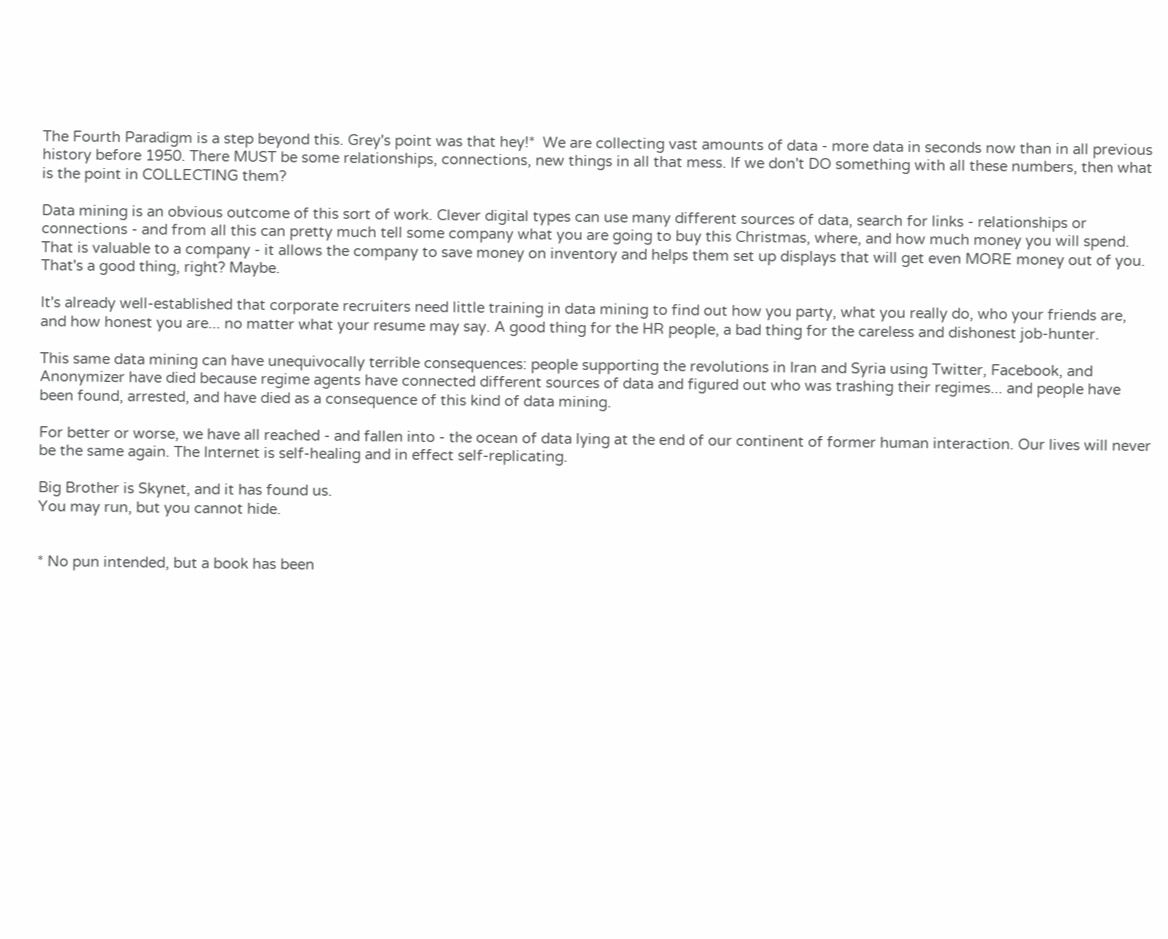The Fourth Paradigm is a step beyond this. Grey's point was that hey!*  We are collecting vast amounts of data - more data in seconds now than in all previous history before 1950. There MUST be some relationships, connections, new things in all that mess. If we don't DO something with all these numbers, then what is the point in COLLECTING them?

Data mining is an obvious outcome of this sort of work. Clever digital types can use many different sources of data, search for links - relationships or connections - and from all this can pretty much tell some company what you are going to buy this Christmas, where, and how much money you will spend. That is valuable to a company - it allows the company to save money on inventory and helps them set up displays that will get even MORE money out of you. That's a good thing, right? Maybe.

It's already well-established that corporate recruiters need little training in data mining to find out how you party, what you really do, who your friends are, and how honest you are... no matter what your resume may say. A good thing for the HR people, a bad thing for the careless and dishonest job-hunter.

This same data mining can have unequivocally terrible consequences: people supporting the revolutions in Iran and Syria using Twitter, Facebook, and Anonymizer have died because regime agents have connected different sources of data and figured out who was trashing their regimes... and people have been found, arrested, and have died as a consequence of this kind of data mining.

For better or worse, we have all reached - and fallen into - the ocean of data lying at the end of our continent of former human interaction. Our lives will never be the same again. The Internet is self-healing and in effect self-replicating.

Big Brother is Skynet, and it has found us.
You may run, but you cannot hide.


* No pun intended, but a book has been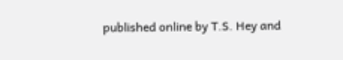published online by T.S. Hey and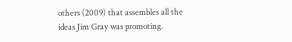others (2009) that assembles all the ideas Jim Gray was promoting.